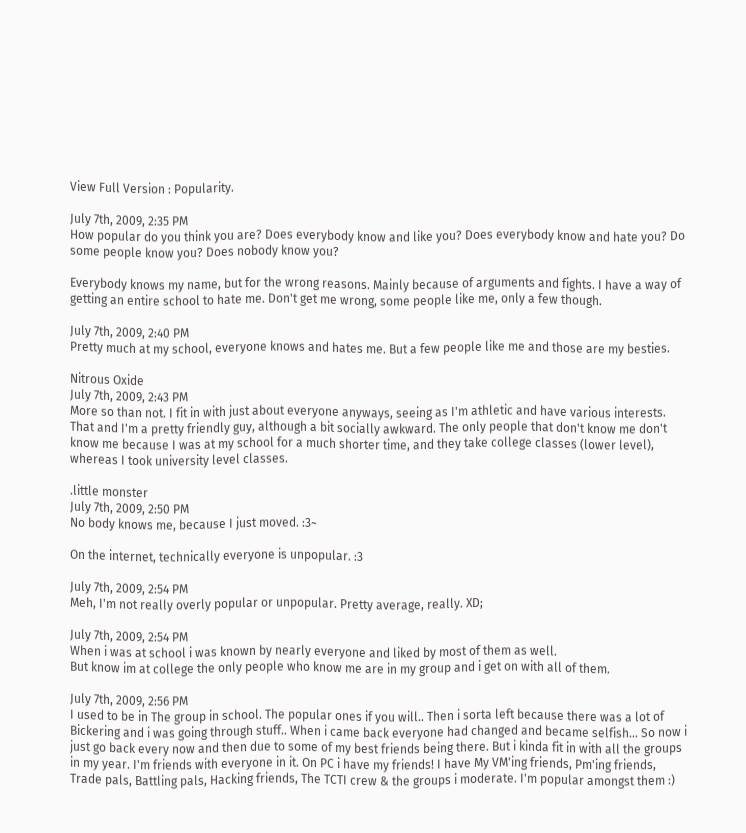View Full Version : Popularity.

July 7th, 2009, 2:35 PM
How popular do you think you are? Does everybody know and like you? Does everybody know and hate you? Do some people know you? Does nobody know you?

Everybody knows my name, but for the wrong reasons. Mainly because of arguments and fights. I have a way of getting an entire school to hate me. Don't get me wrong, some people like me, only a few though.

July 7th, 2009, 2:40 PM
Pretty much at my school, everyone knows and hates me. But a few people like me and those are my besties.

Nitrous Oxide
July 7th, 2009, 2:43 PM
More so than not. I fit in with just about everyone anyways, seeing as I'm athletic and have various interests. That and I'm a pretty friendly guy, although a bit socially awkward. The only people that don't know me don't know me because I was at my school for a much shorter time, and they take college classes (lower level), whereas I took university level classes.

.little monster
July 7th, 2009, 2:50 PM
No body knows me, because I just moved. :3~

On the internet, technically everyone is unpopular. :3

July 7th, 2009, 2:54 PM
Meh, I'm not really overly popular or unpopular. Pretty average, really. XD;

July 7th, 2009, 2:54 PM
When i was at school i was known by nearly everyone and liked by most of them as well.
But know im at college the only people who know me are in my group and i get on with all of them.

July 7th, 2009, 2:56 PM
I used to be in The group in school. The popular ones if you will.. Then i sorta left because there was a lot of Bickering and i was going through stuff.. When i came back everyone had changed and became selfish... So now i just go back every now and then due to some of my best friends being there. But i kinda fit in with all the groups in my year. I'm friends with everyone in it. On PC i have my friends! I have My VM'ing friends, Pm'ing friends, Trade pals, Battling pals, Hacking friends, The TCTI crew & the groups i moderate. I'm popular amongst them :)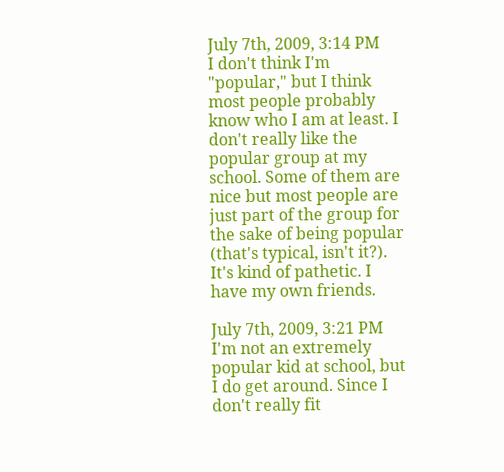July 7th, 2009, 3:14 PM
I don't think I'm "popular," but I think most people probably know who I am at least. I don't really like the popular group at my school. Some of them are nice but most people are just part of the group for the sake of being popular (that's typical, isn't it?). It's kind of pathetic. I have my own friends.

July 7th, 2009, 3:21 PM
I'm not an extremely popular kid at school, but I do get around. Since I don't really fit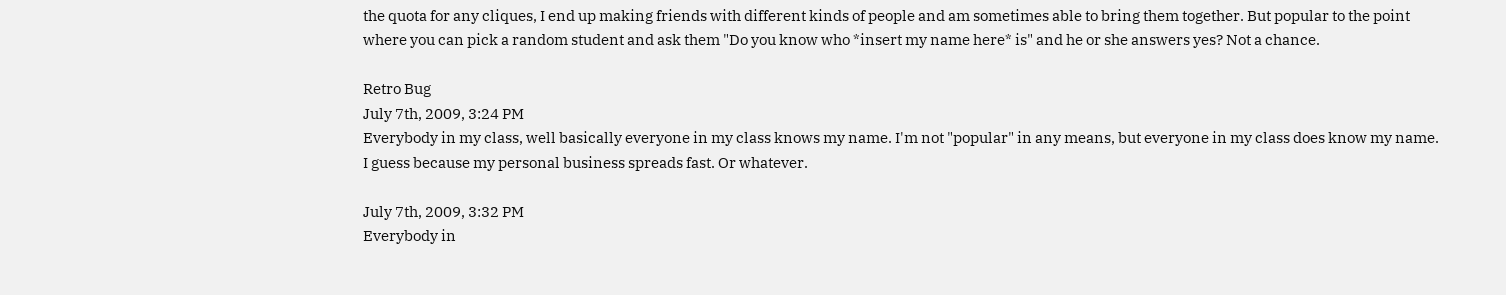the quota for any cliques, I end up making friends with different kinds of people and am sometimes able to bring them together. But popular to the point where you can pick a random student and ask them "Do you know who *insert my name here* is" and he or she answers yes? Not a chance.

Retro Bug
July 7th, 2009, 3:24 PM
Everybody in my class, well basically everyone in my class knows my name. I'm not "popular" in any means, but everyone in my class does know my name. I guess because my personal business spreads fast. Or whatever.

July 7th, 2009, 3:32 PM
Everybody in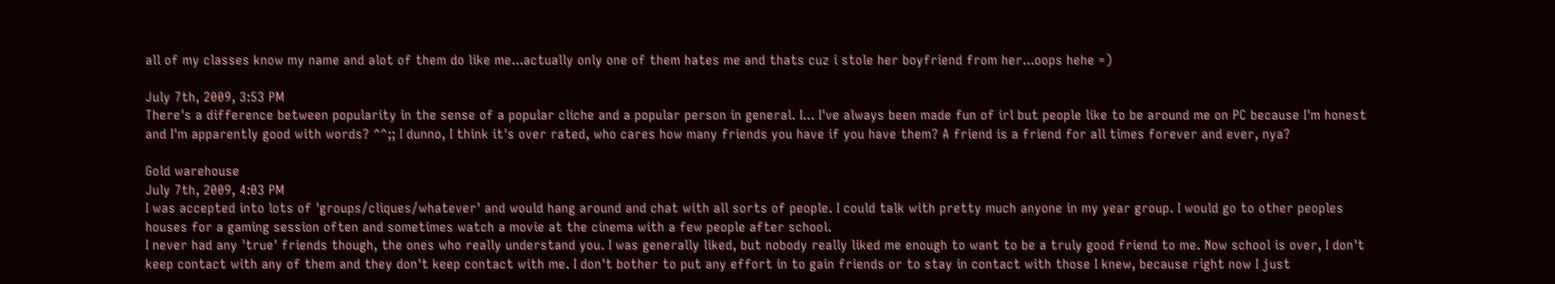all of my classes know my name and alot of them do like me...actually only one of them hates me and thats cuz i stole her boyfriend from her...oops hehe =)

July 7th, 2009, 3:53 PM
There's a difference between popularity in the sense of a popular cliche and a popular person in general. I... I've always been made fun of irl but people like to be around me on PC because I'm honest and I'm apparently good with words? ^^;; I dunno, I think it's over rated, who cares how many friends you have if you have them? A friend is a friend for all times forever and ever, nya?

Gold warehouse
July 7th, 2009, 4:03 PM
I was accepted into lots of 'groups/cliques/whatever' and would hang around and chat with all sorts of people. I could talk with pretty much anyone in my year group. I would go to other peoples houses for a gaming session often and sometimes watch a movie at the cinema with a few people after school.
I never had any 'true' friends though, the ones who really understand you. I was generally liked, but nobody really liked me enough to want to be a truly good friend to me. Now school is over, I don't keep contact with any of them and they don't keep contact with me. I don't bother to put any effort in to gain friends or to stay in contact with those I knew, because right now I just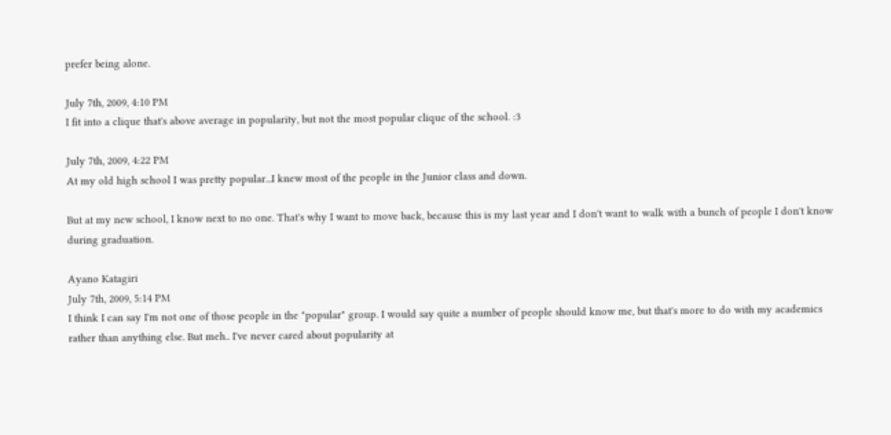prefer being alone.

July 7th, 2009, 4:10 PM
I fit into a clique that's above average in popularity, but not the most popular clique of the school. :3

July 7th, 2009, 4:22 PM
At my old high school I was pretty popular...I knew most of the people in the Junior class and down.

But at my new school, I know next to no one. That's why I want to move back, because this is my last year and I don't want to walk with a bunch of people I don't know during graduation.

Ayano Katagiri
July 7th, 2009, 5:14 PM
I think I can say I'm not one of those people in the "popular" group. I would say quite a number of people should know me, but that's more to do with my academics rather than anything else. But meh.. I've never cared about popularity at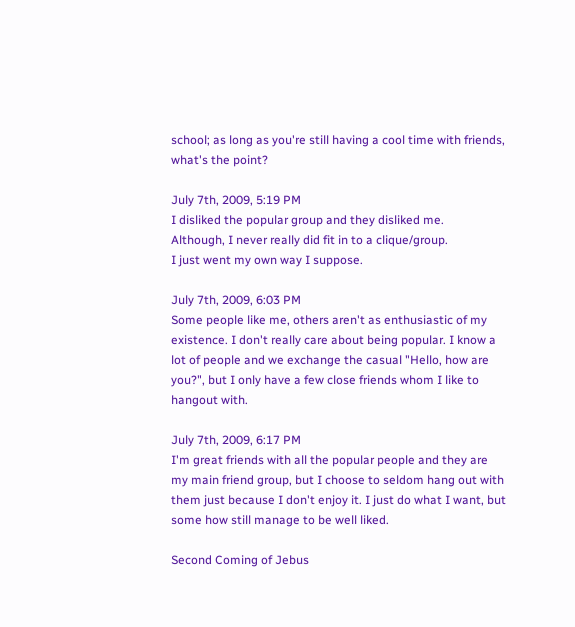school; as long as you're still having a cool time with friends, what's the point?

July 7th, 2009, 5:19 PM
I disliked the popular group and they disliked me.
Although, I never really did fit in to a clique/group.
I just went my own way I suppose.

July 7th, 2009, 6:03 PM
Some people like me, others aren't as enthusiastic of my existence. I don't really care about being popular. I know a lot of people and we exchange the casual "Hello, how are you?", but I only have a few close friends whom I like to hangout with.

July 7th, 2009, 6:17 PM
I'm great friends with all the popular people and they are my main friend group, but I choose to seldom hang out with them just because I don't enjoy it. I just do what I want, but some how still manage to be well liked.

Second Coming of Jebus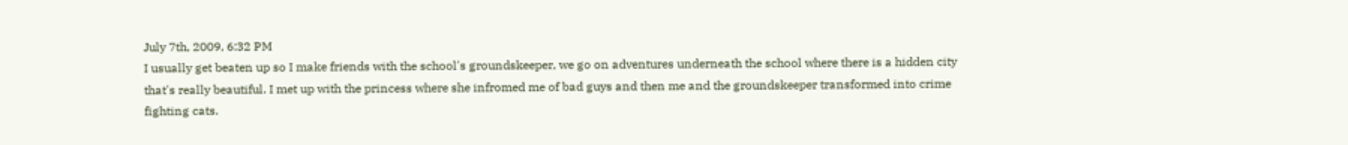July 7th, 2009, 6:32 PM
I usually get beaten up so I make friends with the school's groundskeeper, we go on adventures underneath the school where there is a hidden city that's really beautiful. I met up with the princess where she infromed me of bad guys and then me and the groundskeeper transformed into crime fighting cats.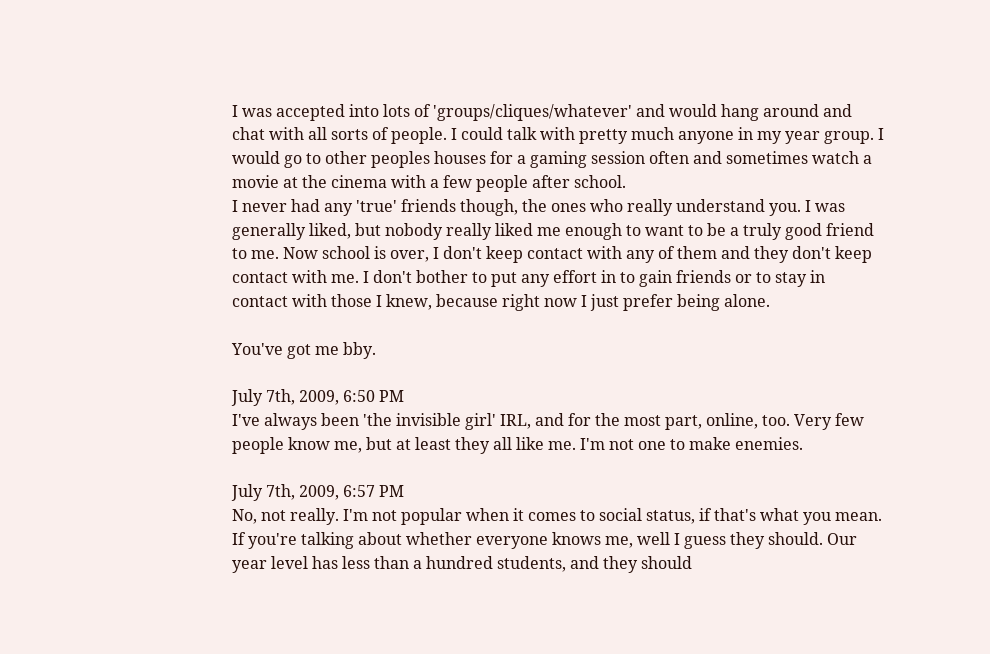I was accepted into lots of 'groups/cliques/whatever' and would hang around and chat with all sorts of people. I could talk with pretty much anyone in my year group. I would go to other peoples houses for a gaming session often and sometimes watch a movie at the cinema with a few people after school.
I never had any 'true' friends though, the ones who really understand you. I was generally liked, but nobody really liked me enough to want to be a truly good friend to me. Now school is over, I don't keep contact with any of them and they don't keep contact with me. I don't bother to put any effort in to gain friends or to stay in contact with those I knew, because right now I just prefer being alone.

You've got me bby.

July 7th, 2009, 6:50 PM
I've always been 'the invisible girl' IRL, and for the most part, online, too. Very few people know me, but at least they all like me. I'm not one to make enemies.

July 7th, 2009, 6:57 PM
No, not really. I'm not popular when it comes to social status, if that's what you mean. If you're talking about whether everyone knows me, well I guess they should. Our year level has less than a hundred students, and they should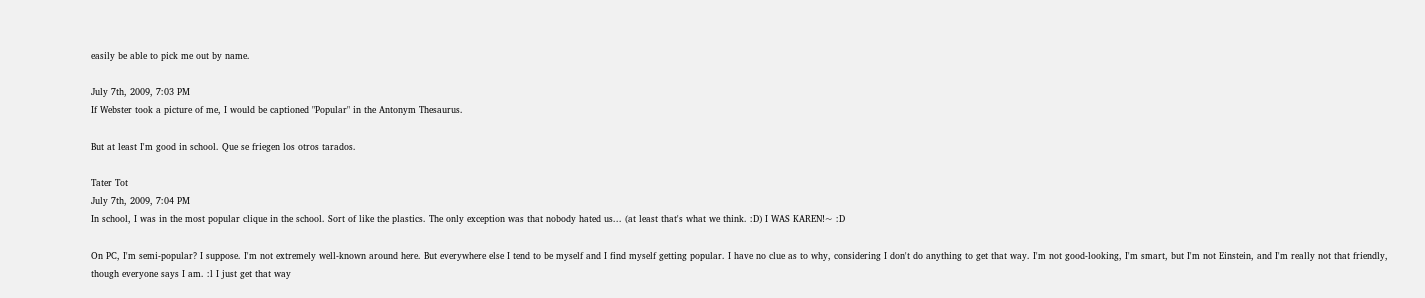easily be able to pick me out by name.

July 7th, 2009, 7:03 PM
If Webster took a picture of me, I would be captioned "Popular" in the Antonym Thesaurus.

But at least I'm good in school. Que se friegen los otros tarados.

Tater Tot
July 7th, 2009, 7:04 PM
In school, I was in the most popular clique in the school. Sort of like the plastics. The only exception was that nobody hated us... (at least that's what we think. :D) I WAS KAREN!~ :D

On PC, I'm semi-popular? I suppose. I'm not extremely well-known around here. But everywhere else I tend to be myself and I find myself getting popular. I have no clue as to why, considering I don't do anything to get that way. I'm not good-looking, I'm smart, but I'm not Einstein, and I'm really not that friendly, though everyone says I am. :l I just get that way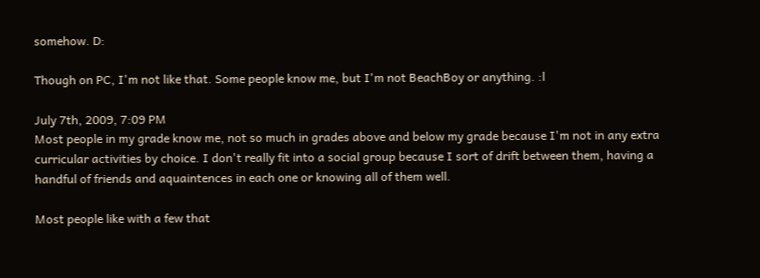somehow. D:

Though on PC, I'm not like that. Some people know me, but I'm not BeachBoy or anything. :l

July 7th, 2009, 7:09 PM
Most people in my grade know me, not so much in grades above and below my grade because I'm not in any extra curricular activities by choice. I don't really fit into a social group because I sort of drift between them, having a handful of friends and aquaintences in each one or knowing all of them well.

Most people like with a few that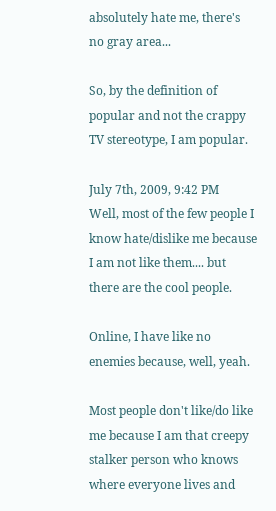absolutely hate me, there's no gray area...

So, by the definition of popular and not the crappy TV stereotype, I am popular.

July 7th, 2009, 9:42 PM
Well, most of the few people I know hate/dislike me because I am not like them.... but there are the cool people.

Online, I have like no enemies because, well, yeah.

Most people don't like/do like me because I am that creepy stalker person who knows where everyone lives and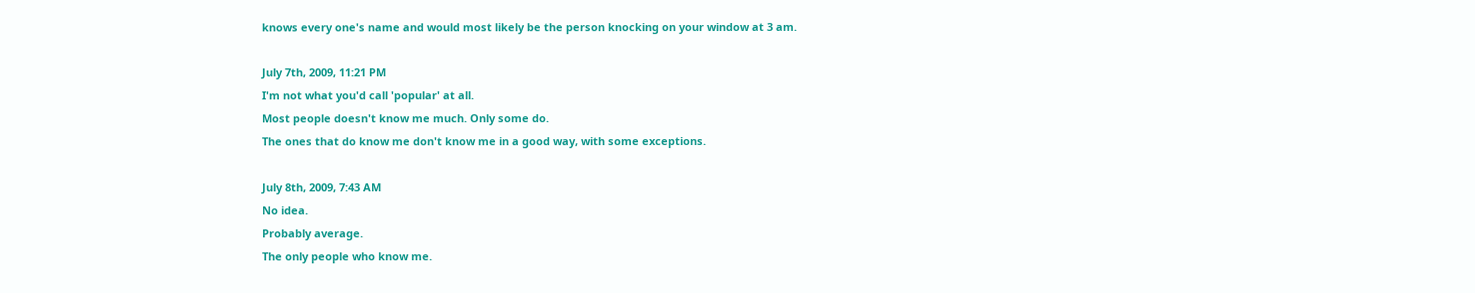knows every one's name and would most likely be the person knocking on your window at 3 am.

July 7th, 2009, 11:21 PM
I'm not what you'd call 'popular' at all.
Most people doesn't know me much. Only some do.
The ones that do know me don't know me in a good way, with some exceptions.

July 8th, 2009, 7:43 AM
No idea.
Probably average.
The only people who know me.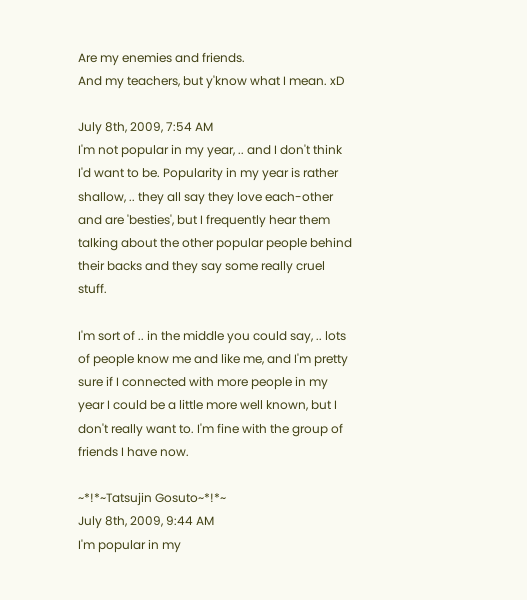Are my enemies and friends.
And my teachers, but y'know what I mean. xD

July 8th, 2009, 7:54 AM
I'm not popular in my year, .. and I don't think I'd want to be. Popularity in my year is rather shallow, .. they all say they love each-other and are 'besties', but I frequently hear them talking about the other popular people behind their backs and they say some really cruel stuff.

I'm sort of .. in the middle you could say, .. lots of people know me and like me, and I'm pretty sure if I connected with more people in my year I could be a little more well known, but I don't really want to. I'm fine with the group of friends I have now.

~*!*~Tatsujin Gosuto~*!*~
July 8th, 2009, 9:44 AM
I'm popular in my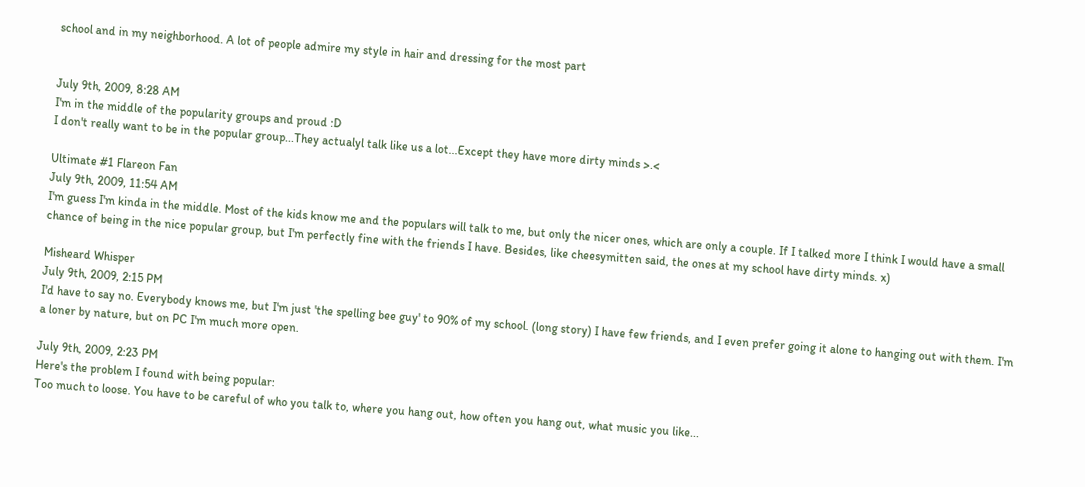school and in my neighborhood. A lot of people admire my style in hair and dressing for the most part


July 9th, 2009, 8:28 AM
I'm in the middle of the popularity groups and proud :D
I don't really want to be in the popular group...They actualyl talk like us a lot...Except they have more dirty minds >.<

Ultimate #1 Flareon Fan
July 9th, 2009, 11:54 AM
I'm guess I'm kinda in the middle. Most of the kids know me and the populars will talk to me, but only the nicer ones, which are only a couple. If I talked more I think I would have a small chance of being in the nice popular group, but I'm perfectly fine with the friends I have. Besides, like cheesymitten said, the ones at my school have dirty minds. x)

Misheard Whisper
July 9th, 2009, 2:15 PM
I'd have to say no. Everybody knows me, but I'm just 'the spelling bee guy' to 90% of my school. (long story) I have few friends, and I even prefer going it alone to hanging out with them. I'm a loner by nature, but on PC I'm much more open.

July 9th, 2009, 2:23 PM
Here's the problem I found with being popular:
Too much to loose. You have to be careful of who you talk to, where you hang out, how often you hang out, what music you like...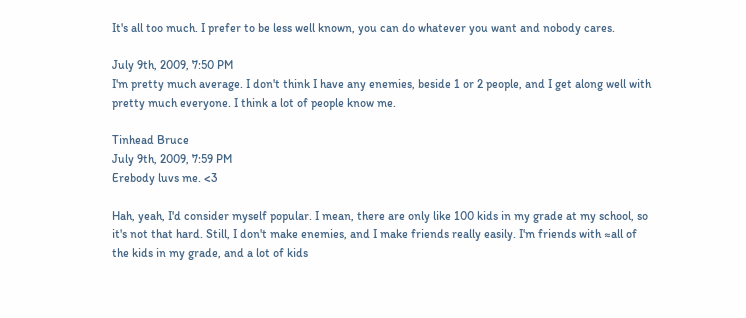It's all too much. I prefer to be less well known, you can do whatever you want and nobody cares.

July 9th, 2009, 7:50 PM
I'm pretty much average. I don't think I have any enemies, beside 1 or 2 people, and I get along well with pretty much everyone. I think a lot of people know me.

Tinhead Bruce
July 9th, 2009, 7:59 PM
Erebody luvs me. <3

Hah, yeah, I'd consider myself popular. I mean, there are only like 100 kids in my grade at my school, so it's not that hard. Still, I don't make enemies, and I make friends really easily. I'm friends with ≈all of the kids in my grade, and a lot of kids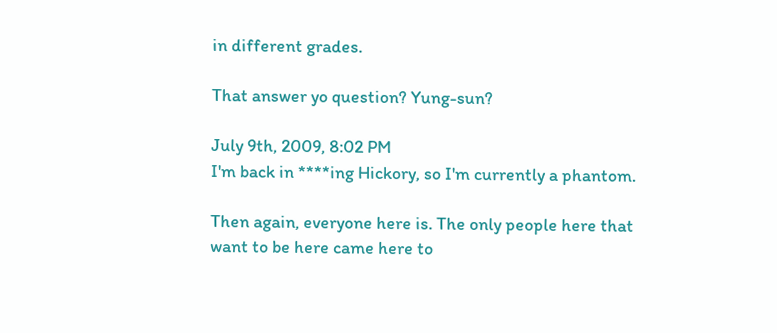in different grades.

That answer yo question? Yung-sun?

July 9th, 2009, 8:02 PM
I'm back in ****ing Hickory, so I'm currently a phantom.

Then again, everyone here is. The only people here that want to be here came here to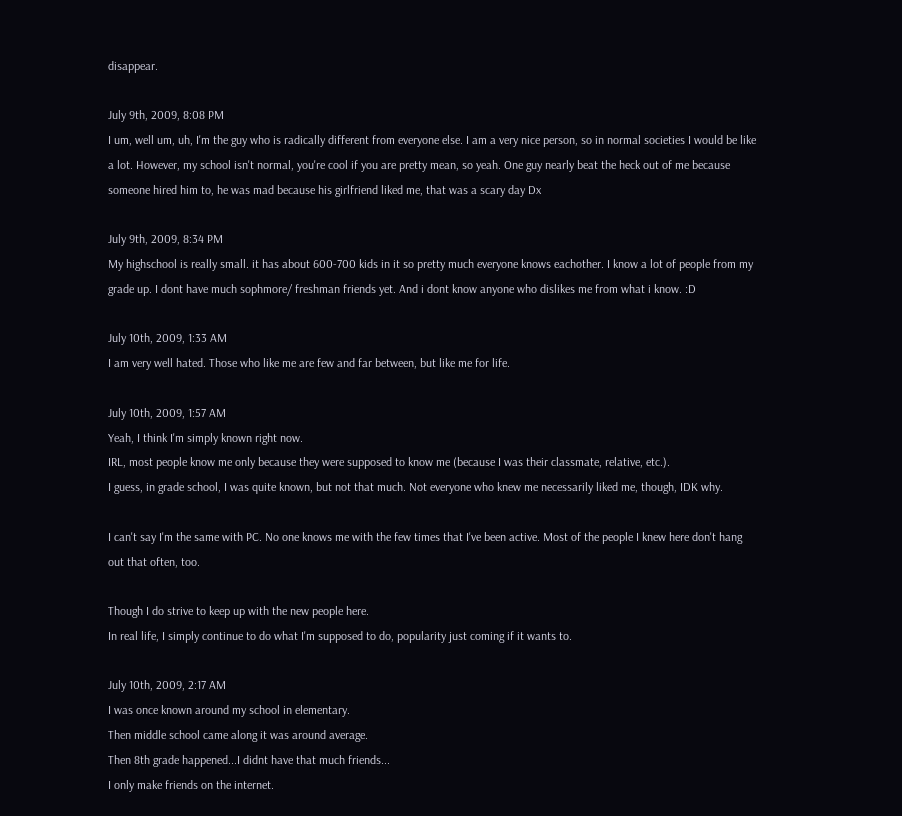disappear.

July 9th, 2009, 8:08 PM
I um, well um, uh, I'm the guy who is radically different from everyone else. I am a very nice person, so in normal societies I would be like a lot. However, my school isn't normal, you're cool if you are pretty mean, so yeah. One guy nearly beat the heck out of me because someone hired him to, he was mad because his girlfriend liked me, that was a scary day Dx

July 9th, 2009, 8:34 PM
My highschool is really small. it has about 600-700 kids in it so pretty much everyone knows eachother. I know a lot of people from my grade up. I dont have much sophmore/ freshman friends yet. And i dont know anyone who dislikes me from what i know. :D

July 10th, 2009, 1:33 AM
I am very well hated. Those who like me are few and far between, but like me for life.

July 10th, 2009, 1:57 AM
Yeah, I think I'm simply known right now.
IRL, most people know me only because they were supposed to know me (because I was their classmate, relative, etc.).
I guess, in grade school, I was quite known, but not that much. Not everyone who knew me necessarily liked me, though, IDK why.

I can't say I'm the same with PC. No one knows me with the few times that I've been active. Most of the people I knew here don't hang out that often, too.

Though I do strive to keep up with the new people here.
In real life, I simply continue to do what I'm supposed to do, popularity just coming if it wants to.

July 10th, 2009, 2:17 AM
I was once known around my school in elementary.
Then middle school came along it was around average.
Then 8th grade happened...I didnt have that much friends...
I only make friends on the internet.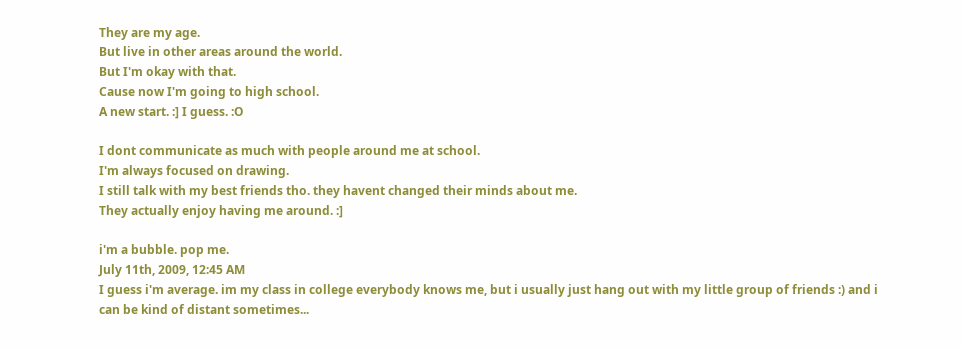They are my age.
But live in other areas around the world.
But I'm okay with that.
Cause now I'm going to high school.
A new start. :] I guess. :O

I dont communicate as much with people around me at school.
I'm always focused on drawing.
I still talk with my best friends tho. they havent changed their minds about me.
They actually enjoy having me around. :]

i'm a bubble. pop me.
July 11th, 2009, 12:45 AM
I guess i'm average. im my class in college everybody knows me, but i usually just hang out with my little group of friends :) and i can be kind of distant sometimes...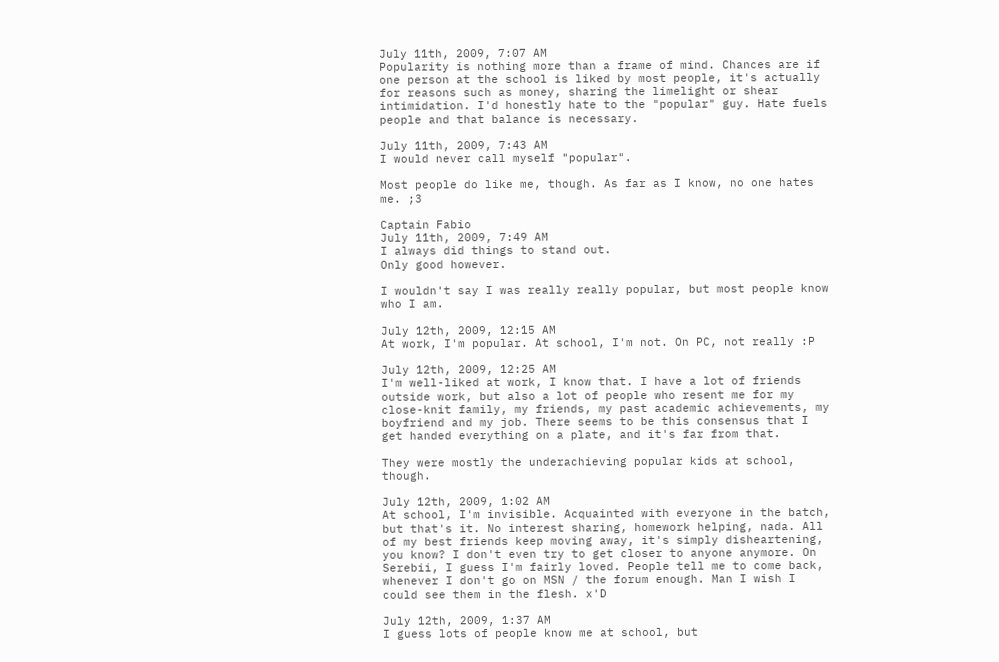July 11th, 2009, 7:07 AM
Popularity is nothing more than a frame of mind. Chances are if one person at the school is liked by most people, it's actually for reasons such as money, sharing the limelight or shear intimidation. I'd honestly hate to the "popular" guy. Hate fuels people and that balance is necessary.

July 11th, 2009, 7:43 AM
I would never call myself "popular".

Most people do like me, though. As far as I know, no one hates me. ;3

Captain Fabio
July 11th, 2009, 7:49 AM
I always did things to stand out.
Only good however.

I wouldn't say I was really really popular, but most people know who I am.

July 12th, 2009, 12:15 AM
At work, I'm popular. At school, I'm not. On PC, not really :P

July 12th, 2009, 12:25 AM
I'm well-liked at work, I know that. I have a lot of friends outside work, but also a lot of people who resent me for my close-knit family, my friends, my past academic achievements, my boyfriend and my job. There seems to be this consensus that I get handed everything on a plate, and it's far from that.

They were mostly the underachieving popular kids at school, though.

July 12th, 2009, 1:02 AM
At school, I'm invisible. Acquainted with everyone in the batch, but that's it. No interest sharing, homework helping, nada. All of my best friends keep moving away, it's simply disheartening, you know? I don't even try to get closer to anyone anymore. On Serebii, I guess I'm fairly loved. People tell me to come back, whenever I don't go on MSN / the forum enough. Man I wish I could see them in the flesh. x'D

July 12th, 2009, 1:37 AM
I guess lots of people know me at school, but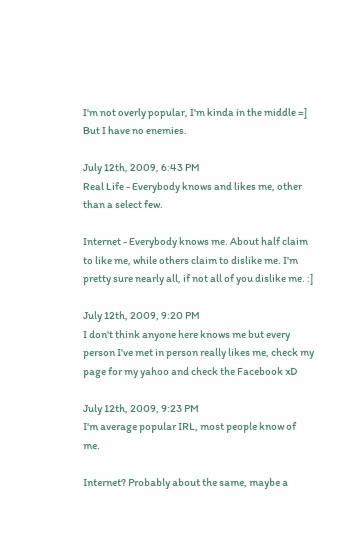I'm not overly popular, I'm kinda in the middle =]
But I have no enemies.

July 12th, 2009, 6:43 PM
Real Life - Everybody knows and likes me, other than a select few.

Internet - Everybody knows me. About half claim to like me, while others claim to dislike me. I'm pretty sure nearly all, if not all of you dislike me. :]

July 12th, 2009, 9:20 PM
I don't think anyone here knows me but every person I've met in person really likes me, check my page for my yahoo and check the Facebook xD

July 12th, 2009, 9:23 PM
I'm average popular IRL, most people know of me.

Internet? Probably about the same, maybe a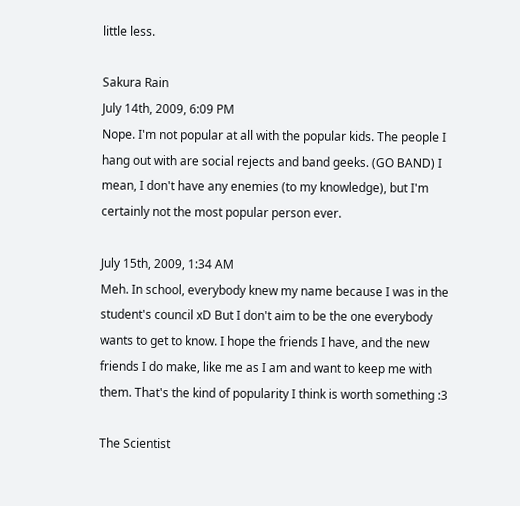little less.

Sakura Rain
July 14th, 2009, 6:09 PM
Nope. I'm not popular at all with the popular kids. The people I hang out with are social rejects and band geeks. (GO BAND) I mean, I don't have any enemies (to my knowledge), but I'm certainly not the most popular person ever.

July 15th, 2009, 1:34 AM
Meh. In school, everybody knew my name because I was in the student's council xD But I don't aim to be the one everybody wants to get to know. I hope the friends I have, and the new friends I do make, like me as I am and want to keep me with them. That's the kind of popularity I think is worth something :3

The Scientist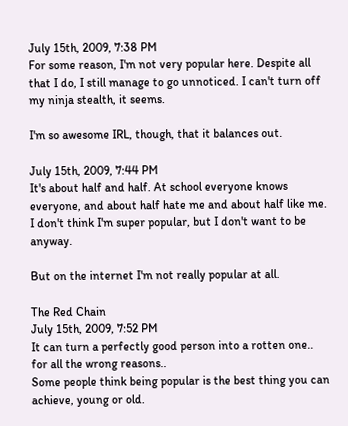July 15th, 2009, 7:38 PM
For some reason, I'm not very popular here. Despite all that I do, I still manage to go unnoticed. I can't turn off my ninja stealth, it seems.

I'm so awesome IRL, though, that it balances out.

July 15th, 2009, 7:44 PM
It's about half and half. At school everyone knows everyone, and about half hate me and about half like me. I don't think I'm super popular, but I don't want to be anyway.

But on the internet I'm not really popular at all.

The Red Chain
July 15th, 2009, 7:52 PM
It can turn a perfectly good person into a rotten one.. for all the wrong reasons..
Some people think being popular is the best thing you can achieve, young or old.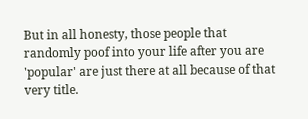But in all honesty, those people that randomly poof into your life after you are 'popular' are just there at all because of that very title.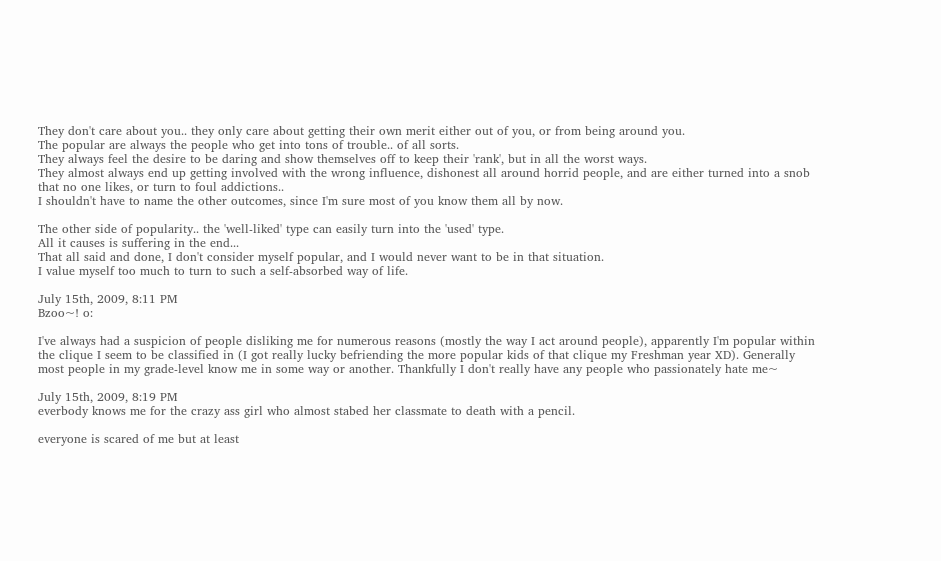They don't care about you.. they only care about getting their own merit either out of you, or from being around you.
The popular are always the people who get into tons of trouble.. of all sorts.
They always feel the desire to be daring and show themselves off to keep their 'rank', but in all the worst ways.
They almost always end up getting involved with the wrong influence, dishonest all around horrid people, and are either turned into a snob that no one likes, or turn to foul addictions..
I shouldn't have to name the other outcomes, since I'm sure most of you know them all by now.

The other side of popularity.. the 'well-liked' type can easily turn into the 'used' type.
All it causes is suffering in the end...
That all said and done, I don't consider myself popular, and I would never want to be in that situation.
I value myself too much to turn to such a self-absorbed way of life.

July 15th, 2009, 8:11 PM
Bzoo~! o:

I've always had a suspicion of people disliking me for numerous reasons (mostly the way I act around people), apparently I'm popular within the clique I seem to be classified in (I got really lucky befriending the more popular kids of that clique my Freshman year XD). Generally most people in my grade-level know me in some way or another. Thankfully I don't really have any people who passionately hate me~

July 15th, 2009, 8:19 PM
everbody knows me for the crazy ass girl who almost stabed her classmate to death with a pencil.

everyone is scared of me but at least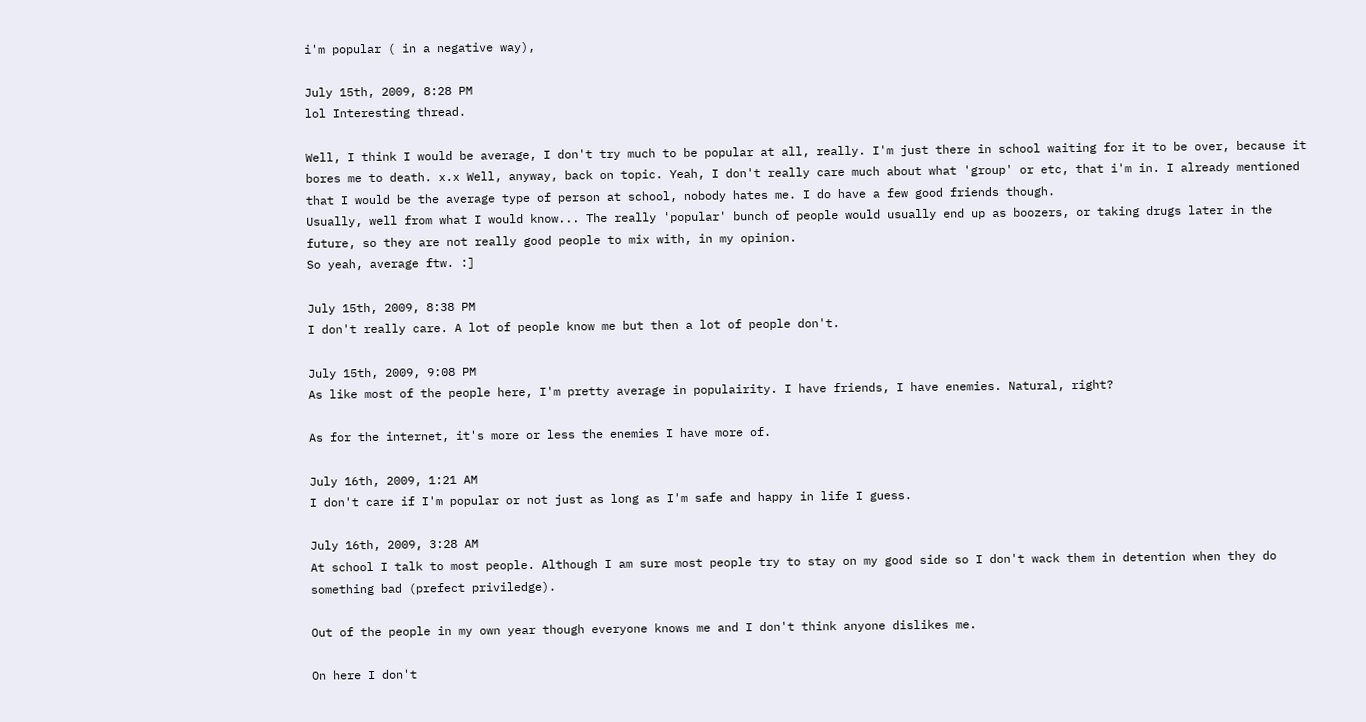i'm popular ( in a negative way),

July 15th, 2009, 8:28 PM
lol Interesting thread.

Well, I think I would be average, I don't try much to be popular at all, really. I'm just there in school waiting for it to be over, because it bores me to death. x.x Well, anyway, back on topic. Yeah, I don't really care much about what 'group' or etc, that i'm in. I already mentioned that I would be the average type of person at school, nobody hates me. I do have a few good friends though.
Usually, well from what I would know... The really 'popular' bunch of people would usually end up as boozers, or taking drugs later in the future, so they are not really good people to mix with, in my opinion.
So yeah, average ftw. :]

July 15th, 2009, 8:38 PM
I don't really care. A lot of people know me but then a lot of people don't.

July 15th, 2009, 9:08 PM
As like most of the people here, I'm pretty average in populairity. I have friends, I have enemies. Natural, right?

As for the internet, it's more or less the enemies I have more of.

July 16th, 2009, 1:21 AM
I don't care if I'm popular or not just as long as I'm safe and happy in life I guess.

July 16th, 2009, 3:28 AM
At school I talk to most people. Although I am sure most people try to stay on my good side so I don't wack them in detention when they do something bad (prefect priviledge).

Out of the people in my own year though everyone knows me and I don't think anyone dislikes me.

On here I don't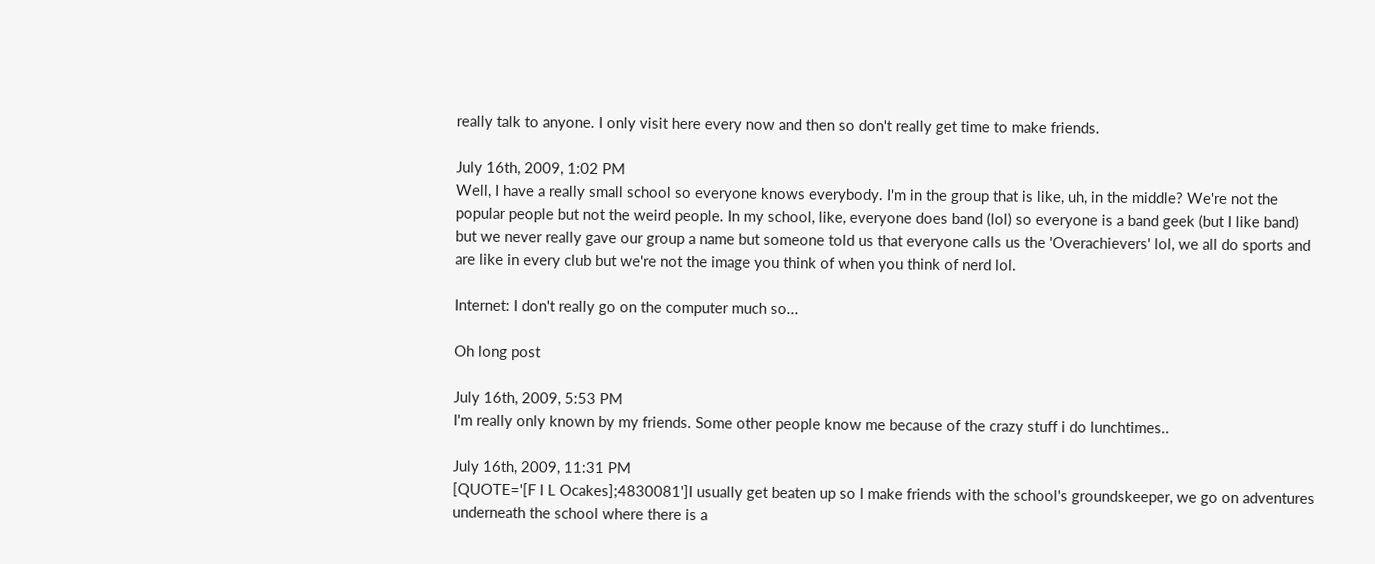really talk to anyone. I only visit here every now and then so don't really get time to make friends.

July 16th, 2009, 1:02 PM
Well, I have a really small school so everyone knows everybody. I'm in the group that is like, uh, in the middle? We're not the popular people but not the weird people. In my school, like, everyone does band (lol) so everyone is a band geek (but I like band) but we never really gave our group a name but someone told us that everyone calls us the 'Overachievers' lol, we all do sports and are like in every club but we're not the image you think of when you think of nerd lol.

Internet: I don't really go on the computer much so...

Oh long post

July 16th, 2009, 5:53 PM
I'm really only known by my friends. Some other people know me because of the crazy stuff i do lunchtimes..

July 16th, 2009, 11:31 PM
[QUOTE='[F I L Ocakes];4830081']I usually get beaten up so I make friends with the school's groundskeeper, we go on adventures underneath the school where there is a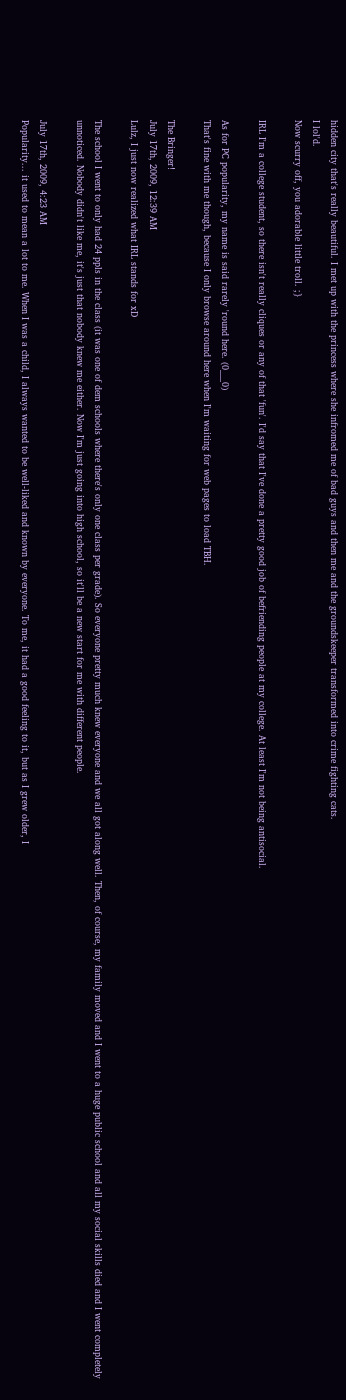hidden city that's really beautiful. I met up with the princess where she infromed me of bad guys and then me and the groundskeeper transformed into crime fighting cats.
I lol'd.
Now scurry off, you adorable little troll. ;}

IRL I'm a college student, so there isn't really cliques or any of that 'fun'. I'd say that I've done a pretty good job of befriending people at my college. At least I'm not being antisocial.

As for PC popularity, my name is said rarely 'round here. (0___0)
That's fine with me though, because I only browse around here when I'm waiting for web pages to load TBH.

The Bringer!
July 17th, 2009, 12:39 AM
Lulz, I just now realized what IRL stands for xD

The school I went to only had 24 ppls in the class (it was one of dem schools where there's only one class per grade). So everyone pretty much knew everyone and we all got along well. Then, of course, my family moved and I went to a huge public school and all my social skills died and I went completely unnoticed. Nobody didn't like me, it's just that nobody knew me either. Now I'm just going into high school, so it'll be a new start for me with different people.

July 17th, 2009, 4:23 AM
Popularity... it used to mean a lot to me. When I was a child, I always wanted to be well-liked and known by everyone. To me, it had a good feeling to it, but as I grew older, I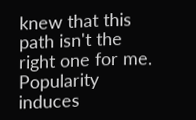knew that this path isn't the right one for me. Popularity induces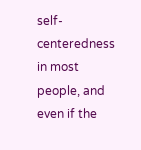self-centeredness in most people, and even if the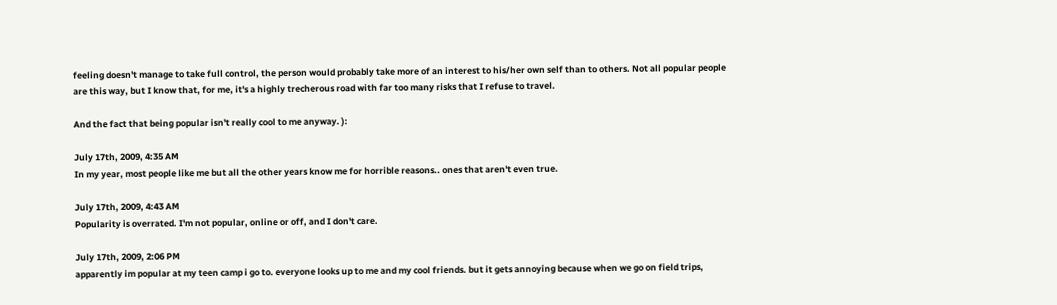feeling doesn't manage to take full control, the person would probably take more of an interest to his/her own self than to others. Not all popular people are this way, but I know that, for me, it's a highly trecherous road with far too many risks that I refuse to travel.

And the fact that being popular isn't really cool to me anyway. ):

July 17th, 2009, 4:35 AM
In my year, most people like me but all the other years know me for horrible reasons.. ones that aren't even true.

July 17th, 2009, 4:43 AM
Popularity is overrated. I'm not popular, online or off, and I don't care.

July 17th, 2009, 2:06 PM
apparently im popular at my teen camp i go to. everyone looks up to me and my cool friends. but it gets annoying because when we go on field trips,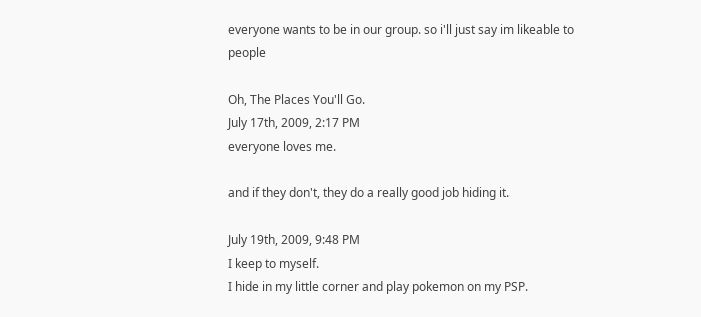everyone wants to be in our group. so i'll just say im likeable to people

Oh, The Places You'll Go.
July 17th, 2009, 2:17 PM
everyone loves me.

and if they don't, they do a really good job hiding it.

July 19th, 2009, 9:48 PM
I keep to myself.
I hide in my little corner and play pokemon on my PSP.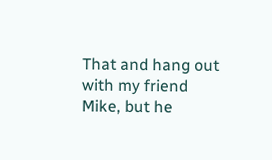That and hang out with my friend Mike, but he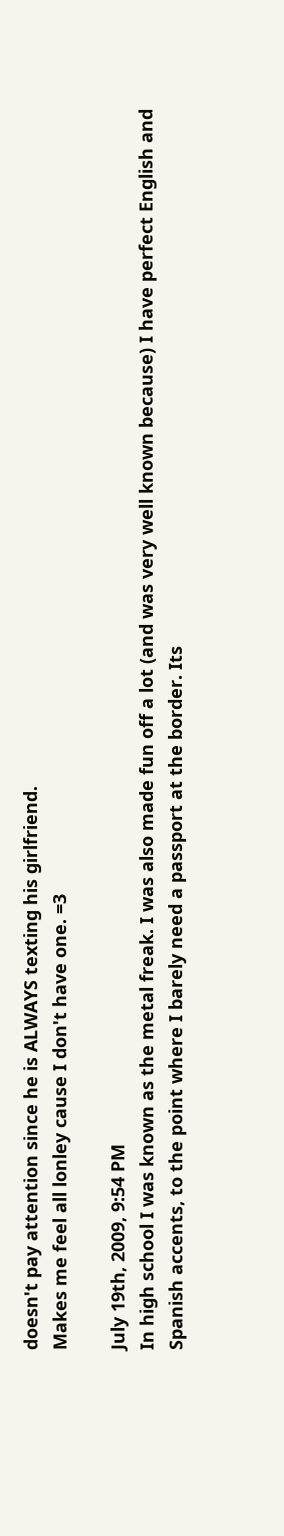doesn't pay attention since he is ALWAYS texting his girlfriend.
Makes me feel all lonley cause I don't have one. =3

July 19th, 2009, 9:54 PM
In high school I was known as the metal freak. I was also made fun off a lot (and was very well known because) I have perfect English and Spanish accents, to the point where I barely need a passport at the border. Its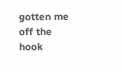gotten me off the hook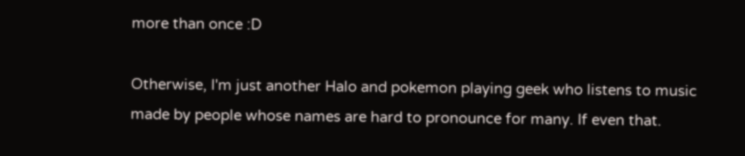more than once :D

Otherwise, I'm just another Halo and pokemon playing geek who listens to music made by people whose names are hard to pronounce for many. If even that.